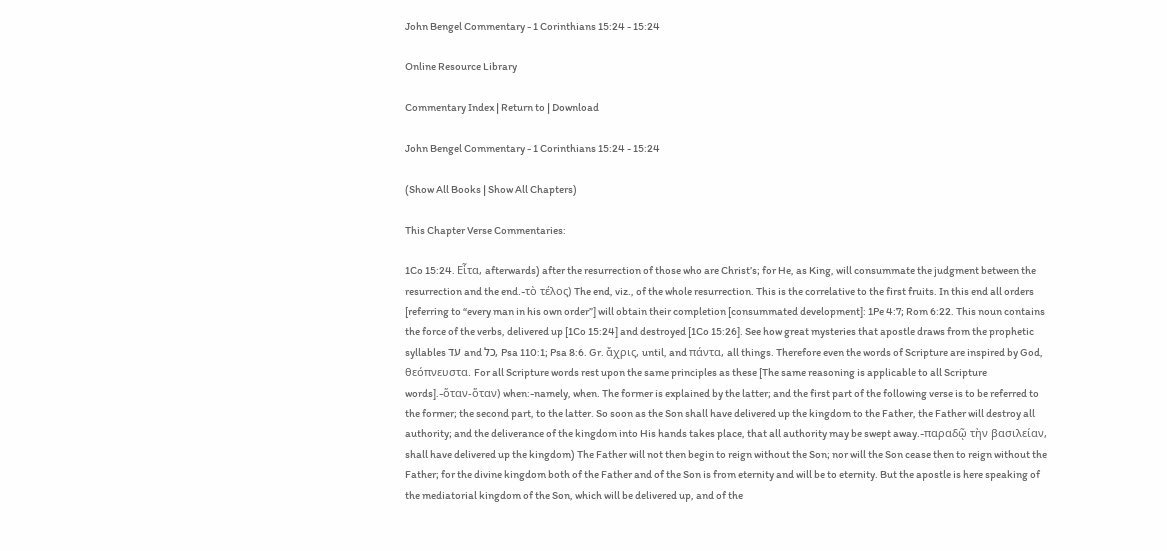John Bengel Commentary - 1 Corinthians 15:24 - 15:24

Online Resource Library

Commentary Index | Return to | Download

John Bengel Commentary - 1 Corinthians 15:24 - 15:24

(Show All Books | Show All Chapters)

This Chapter Verse Commentaries:

1Co 15:24. Εἶτα, afterwards) after the resurrection of those who are Christ’s; for He, as King, will consummate the judgment between the resurrection and the end.-τὸ τέλος) The end, viz., of the whole resurrection. This is the correlative to the first fruits. In this end all orders [referring to “every man in his own order”] will obtain their completion [consummated development]: 1Pe 4:7; Rom 6:22. This noun contains the force of the verbs, delivered up [1Co 15:24] and destroyed [1Co 15:26]. See how great mysteries that apostle draws from the prophetic syllables עד and כל, Psa 110:1; Psa 8:6. Gr. ἄχρις, until, and πάντα, all things. Therefore even the words of Scripture are inspired by God, θεόπνευστα. For all Scripture words rest upon the same principles as these [The same reasoning is applicable to all Scripture words].-ὅταν-ὅταν) when:-namely, when. The former is explained by the latter; and the first part of the following verse is to be referred to the former; the second part, to the latter. So soon as the Son shall have delivered up the kingdom to the Father, the Father will destroy all authority; and the deliverance of the kingdom into His hands takes place, that all authority may be swept away.-παραδῷ τὴν βασιλείαν, shall have delivered up the kingdom) The Father will not then begin to reign without the Son; nor will the Son cease then to reign without the Father; for the divine kingdom both of the Father and of the Son is from eternity and will be to eternity. But the apostle is here speaking of the mediatorial kingdom of the Son, which will be delivered up, and of the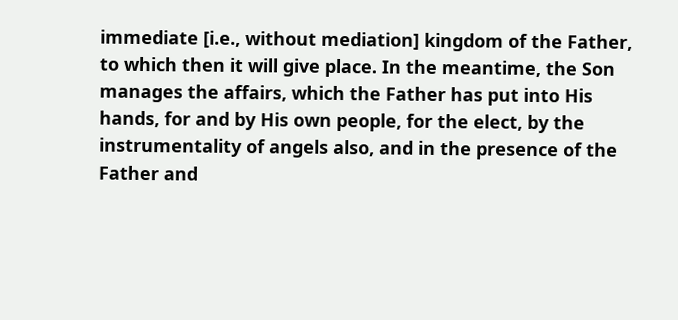immediate [i.e., without mediation] kingdom of the Father, to which then it will give place. In the meantime, the Son manages the affairs, which the Father has put into His hands, for and by His own people, for the elect, by the instrumentality of angels also, and in the presence of the Father and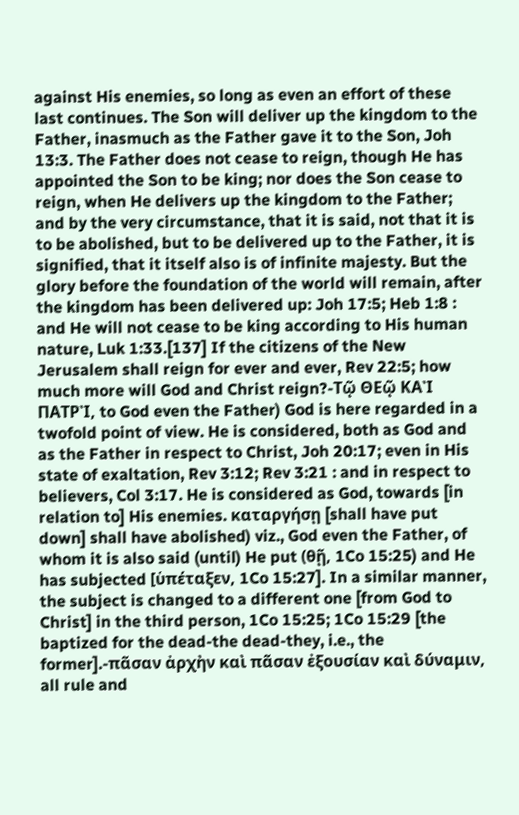against His enemies, so long as even an effort of these last continues. The Son will deliver up the kingdom to the Father, inasmuch as the Father gave it to the Son, Joh 13:3. The Father does not cease to reign, though He has appointed the Son to be king; nor does the Son cease to reign, when He delivers up the kingdom to the Father; and by the very circumstance, that it is said, not that it is to be abolished, but to be delivered up to the Father, it is signified, that it itself also is of infinite majesty. But the glory before the foundation of the world will remain, after the kingdom has been delivered up: Joh 17:5; Heb 1:8 : and He will not cease to be king according to His human nature, Luk 1:33.[137] If the citizens of the New Jerusalem shall reign for ever and ever, Rev 22:5; how much more will God and Christ reign?-Τῷ ΘΕῷ ΚΑῚ ΠΑΤΡῚ, to God even the Father) God is here regarded in a twofold point of view. He is considered, both as God and as the Father in respect to Christ, Joh 20:17; even in His state of exaltation, Rev 3:12; Rev 3:21 : and in respect to believers, Col 3:17. He is considered as God, towards [in relation to] His enemies. καταργήσῃ [shall have put down] shall have abolished) viz., God even the Father, of whom it is also said (until) He put (θῇ, 1Co 15:25) and He has subjected [ὑπέταξεν, 1Co 15:27]. In a similar manner, the subject is changed to a different one [from God to Christ] in the third person, 1Co 15:25; 1Co 15:29 [the baptized for the dead-the dead-they, i.e., the former].-πᾶσαν ἀρχὴν καὶ πᾶσαν ἐξουσίαν καὶ δύναμιν, all rule and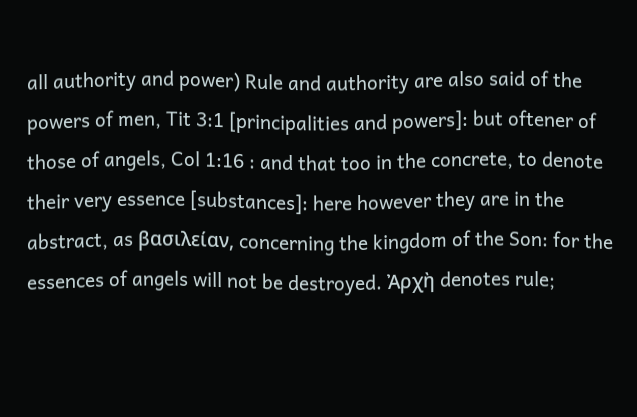all authority and power) Rule and authority are also said of the powers of men, Tit 3:1 [principalities and powers]: but oftener of those of angels, Col 1:16 : and that too in the concrete, to denote their very essence [substances]: here however they are in the abstract, as βασιλείαν, concerning the kingdom of the Son: for the essences of angels will not be destroyed. Ἀρχὴ denotes rule;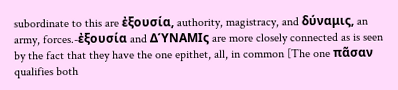subordinate to this are ἐξουσία, authority, magistracy, and δύναμις, an army, forces.-ἐξουσία and ΔΎΝΑΜΙς are more closely connected as is seen by the fact that they have the one epithet, all, in common [The one πᾶσαν qualifies both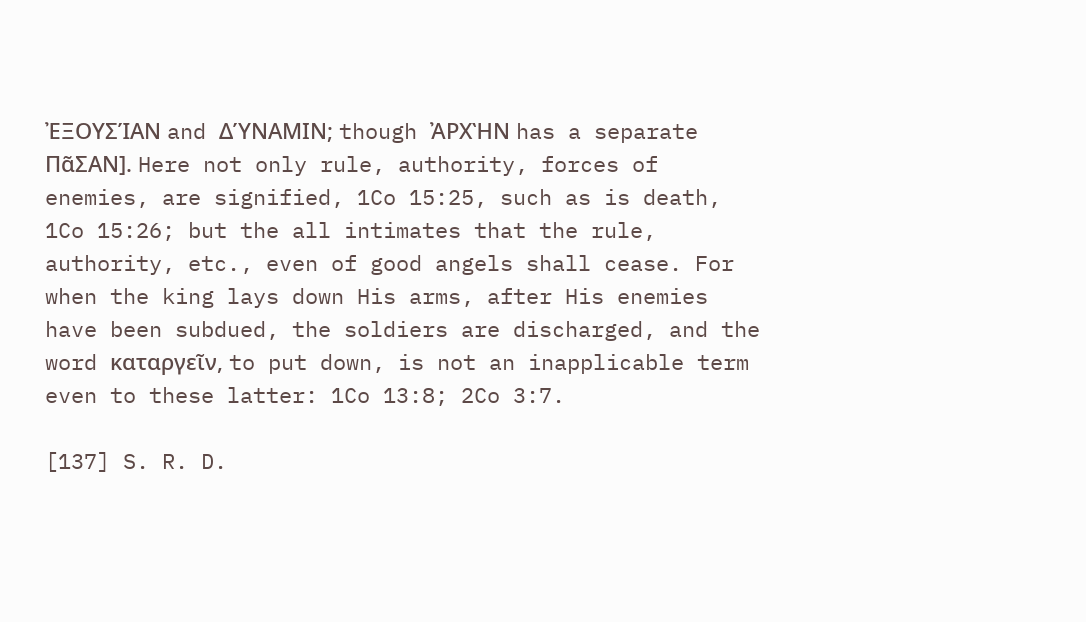ἘΞΟΥΣΊΑΝ and ΔΎΝΑΜΙΝ; though ἈΡΧῊΝ has a separate ΠᾶΣΑΝ]. Here not only rule, authority, forces of enemies, are signified, 1Co 15:25, such as is death, 1Co 15:26; but the all intimates that the rule, authority, etc., even of good angels shall cease. For when the king lays down His arms, after His enemies have been subdued, the soldiers are discharged, and the word καταργεῖν, to put down, is not an inapplicable term even to these latter: 1Co 13:8; 2Co 3:7.

[137] S. R. D.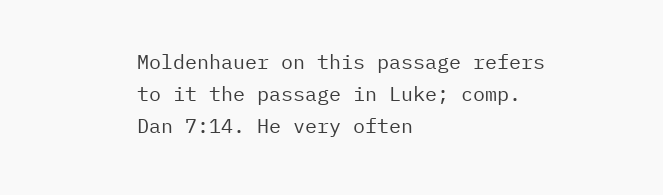Moldenhauer on this passage refers to it the passage in Luke; comp. Dan 7:14. He very often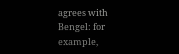agrees with Bengel: for example,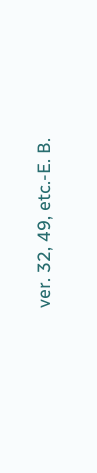ver. 32, 49, etc.-E. B.